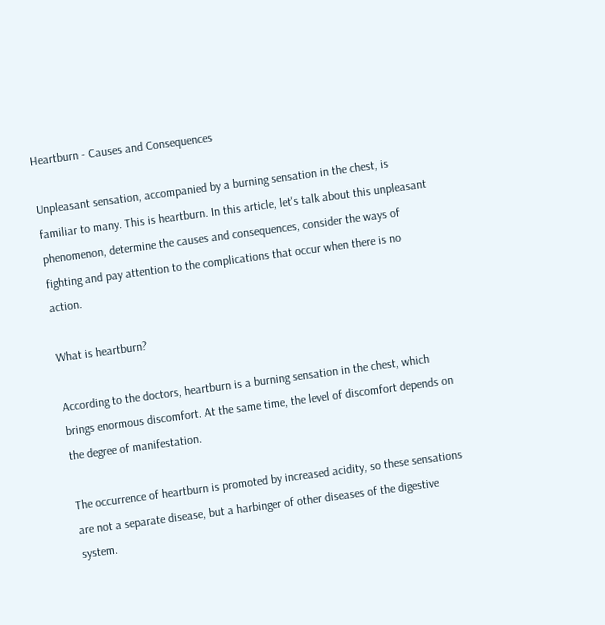Heartburn - Causes and Consequences

Unpleasant sensation, accompanied by a burning sensation in the chest, is familiar to many. This is heartburn. In this article, let's talk about this unpleasant phenomenon, determine the causes and consequences, consider the ways of fighting and pay attention to the complications that occur when there is no action.

What is heartburn?

According to the doctors, heartburn is a burning sensation in the chest, which brings enormous discomfort. At the same time, the level of discomfort depends on the degree of manifestation.

The occurrence of heartburn is promoted by increased acidity, so these sensations are not a separate disease, but a harbinger of other diseases of the digestive system.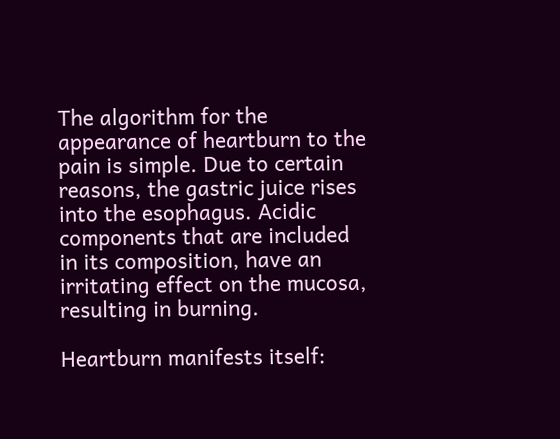The algorithm for the appearance of heartburn to the pain is simple. Due to certain reasons, the gastric juice rises into the esophagus. Acidic components that are included in its composition, have an irritating effect on the mucosa, resulting in burning.

Heartburn manifests itself: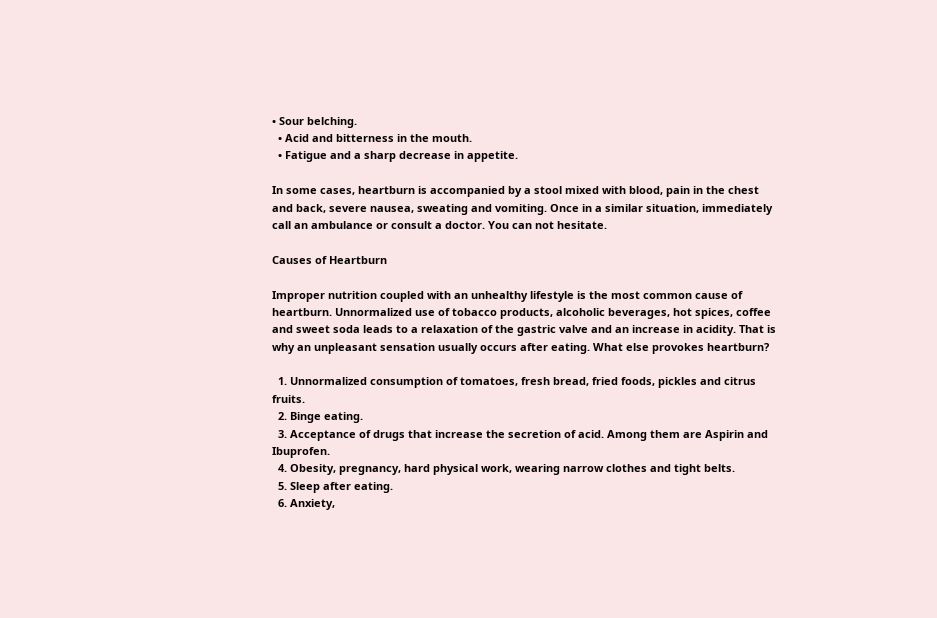• Sour belching.
  • Acid and bitterness in the mouth.
  • Fatigue and a sharp decrease in appetite.

In some cases, heartburn is accompanied by a stool mixed with blood, pain in the chest and back, severe nausea, sweating and vomiting. Once in a similar situation, immediately call an ambulance or consult a doctor. You can not hesitate.

Causes of Heartburn

Improper nutrition coupled with an unhealthy lifestyle is the most common cause of heartburn. Unnormalized use of tobacco products, alcoholic beverages, hot spices, coffee and sweet soda leads to a relaxation of the gastric valve and an increase in acidity. That is why an unpleasant sensation usually occurs after eating. What else provokes heartburn?

  1. Unnormalized consumption of tomatoes, fresh bread, fried foods, pickles and citrus fruits.
  2. Binge eating.
  3. Acceptance of drugs that increase the secretion of acid. Among them are Aspirin and Ibuprofen.
  4. Obesity, pregnancy, hard physical work, wearing narrow clothes and tight belts.
  5. Sleep after eating.
  6. Anxiety,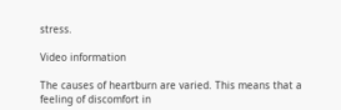stress.

Video information

The causes of heartburn are varied. This means that a feeling of discomfort in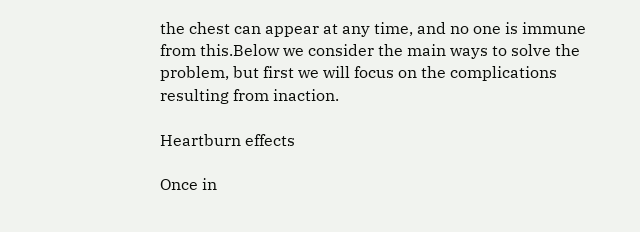the chest can appear at any time, and no one is immune from this.Below we consider the main ways to solve the problem, but first we will focus on the complications resulting from inaction.

Heartburn effects

Once in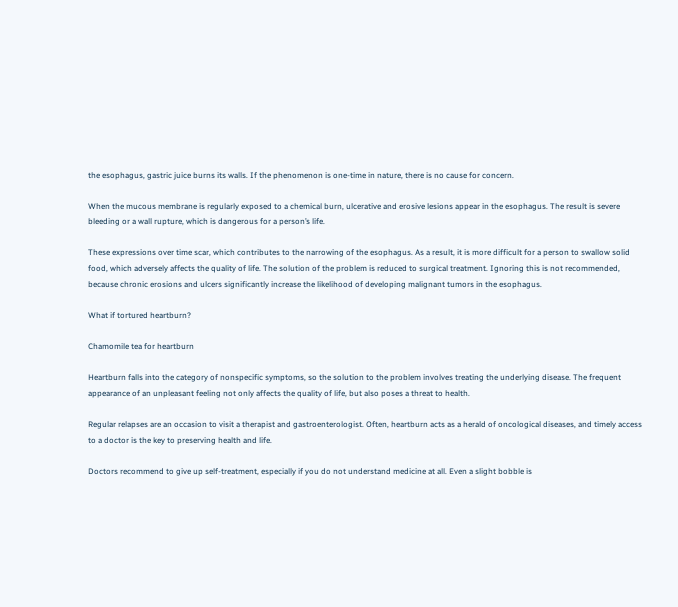the esophagus, gastric juice burns its walls. If the phenomenon is one-time in nature, there is no cause for concern.

When the mucous membrane is regularly exposed to a chemical burn, ulcerative and erosive lesions appear in the esophagus. The result is severe bleeding or a wall rupture, which is dangerous for a person’s life.

These expressions over time scar, which contributes to the narrowing of the esophagus. As a result, it is more difficult for a person to swallow solid food, which adversely affects the quality of life. The solution of the problem is reduced to surgical treatment. Ignoring this is not recommended, because chronic erosions and ulcers significantly increase the likelihood of developing malignant tumors in the esophagus.

What if tortured heartburn?

Chamomile tea for heartburn

Heartburn falls into the category of nonspecific symptoms, so the solution to the problem involves treating the underlying disease. The frequent appearance of an unpleasant feeling not only affects the quality of life, but also poses a threat to health.

Regular relapses are an occasion to visit a therapist and gastroenterologist. Often, heartburn acts as a herald of oncological diseases, and timely access to a doctor is the key to preserving health and life.

Doctors recommend to give up self-treatment, especially if you do not understand medicine at all. Even a slight bobble is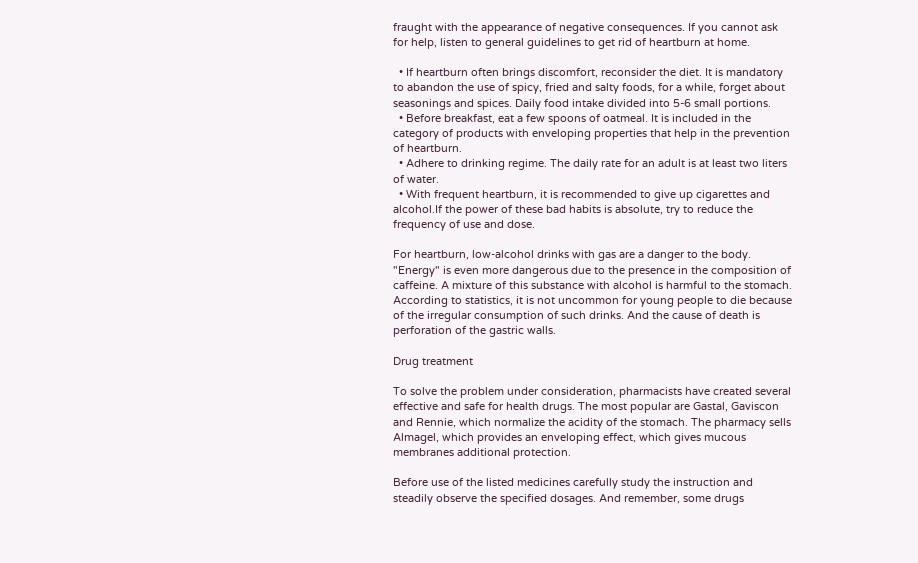fraught with the appearance of negative consequences. If you cannot ask for help, listen to general guidelines to get rid of heartburn at home.

  • If heartburn often brings discomfort, reconsider the diet. It is mandatory to abandon the use of spicy, fried and salty foods, for a while, forget about seasonings and spices. Daily food intake divided into 5-6 small portions.
  • Before breakfast, eat a few spoons of oatmeal. It is included in the category of products with enveloping properties that help in the prevention of heartburn.
  • Adhere to drinking regime. The daily rate for an adult is at least two liters of water.
  • With frequent heartburn, it is recommended to give up cigarettes and alcohol.If the power of these bad habits is absolute, try to reduce the frequency of use and dose.

For heartburn, low-alcohol drinks with gas are a danger to the body. "Energy" is even more dangerous due to the presence in the composition of caffeine. A mixture of this substance with alcohol is harmful to the stomach. According to statistics, it is not uncommon for young people to die because of the irregular consumption of such drinks. And the cause of death is perforation of the gastric walls.

Drug treatment

To solve the problem under consideration, pharmacists have created several effective and safe for health drugs. The most popular are Gastal, Gaviscon and Rennie, which normalize the acidity of the stomach. The pharmacy sells Almagel, which provides an enveloping effect, which gives mucous membranes additional protection.

Before use of the listed medicines carefully study the instruction and steadily observe the specified dosages. And remember, some drugs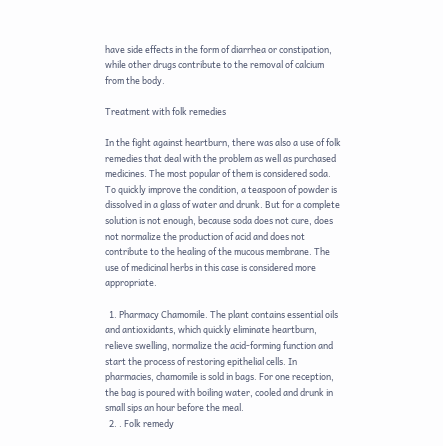have side effects in the form of diarrhea or constipation, while other drugs contribute to the removal of calcium from the body.

Treatment with folk remedies

In the fight against heartburn, there was also a use of folk remedies that deal with the problem as well as purchased medicines. The most popular of them is considered soda. To quickly improve the condition, a teaspoon of powder is dissolved in a glass of water and drunk. But for a complete solution is not enough, because soda does not cure, does not normalize the production of acid and does not contribute to the healing of the mucous membrane. The use of medicinal herbs in this case is considered more appropriate.

  1. Pharmacy Chamomile. The plant contains essential oils and antioxidants, which quickly eliminate heartburn, relieve swelling, normalize the acid-forming function and start the process of restoring epithelial cells. In pharmacies, chamomile is sold in bags. For one reception, the bag is poured with boiling water, cooled and drunk in small sips an hour before the meal.
  2. . Folk remedy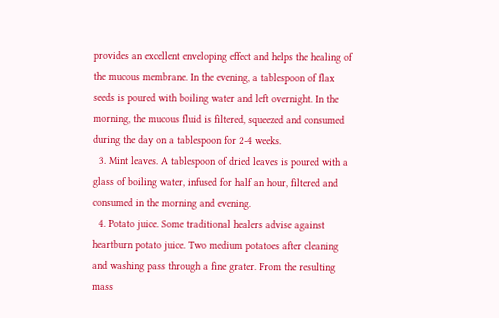provides an excellent enveloping effect and helps the healing of the mucous membrane. In the evening, a tablespoon of flax seeds is poured with boiling water and left overnight. In the morning, the mucous fluid is filtered, squeezed and consumed during the day on a tablespoon for 2-4 weeks.
  3. Mint leaves. A tablespoon of dried leaves is poured with a glass of boiling water, infused for half an hour, filtered and consumed in the morning and evening.
  4. Potato juice. Some traditional healers advise against heartburn potato juice. Two medium potatoes after cleaning and washing pass through a fine grater. From the resulting mass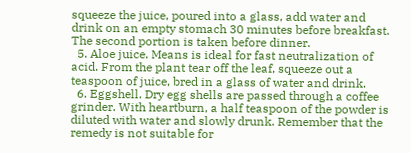squeeze the juice, poured into a glass, add water and drink on an empty stomach 30 minutes before breakfast. The second portion is taken before dinner.
  5. Aloe juice. Means is ideal for fast neutralization of acid. From the plant tear off the leaf, squeeze out a teaspoon of juice, bred in a glass of water and drink.
  6. Eggshell. Dry egg shells are passed through a coffee grinder. With heartburn, a half teaspoon of the powder is diluted with water and slowly drunk. Remember that the remedy is not suitable for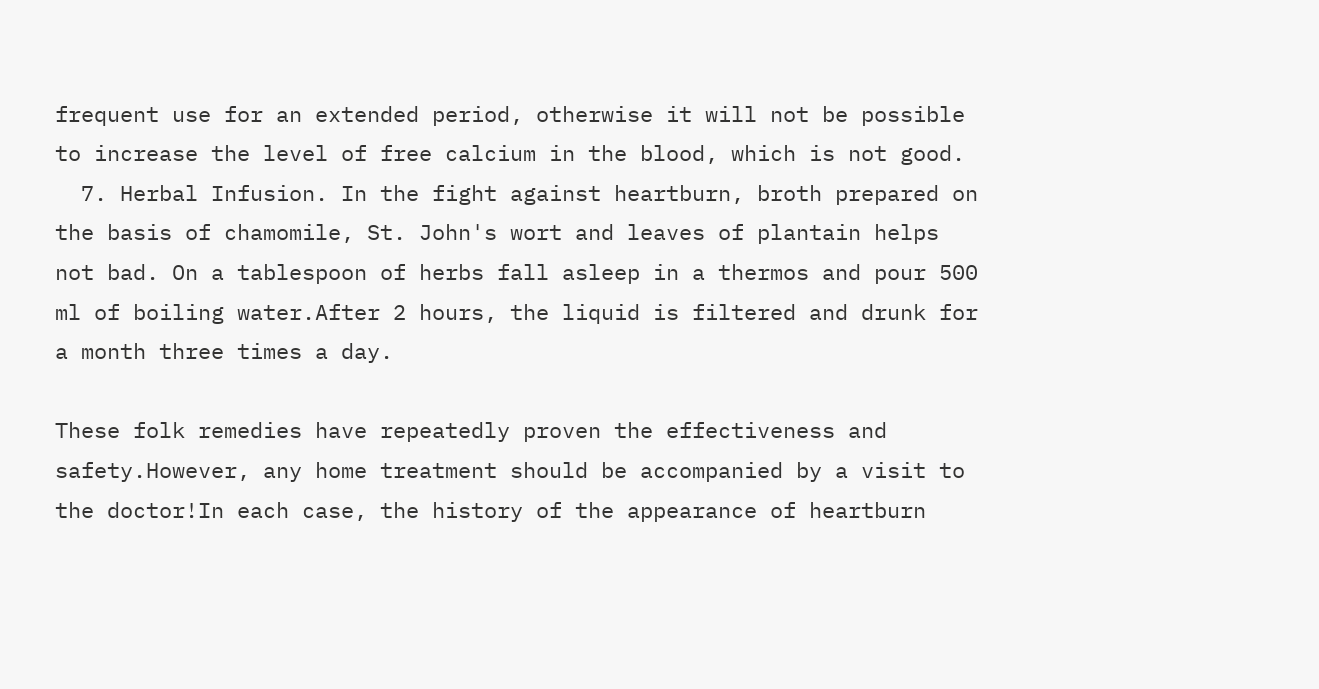frequent use for an extended period, otherwise it will not be possible to increase the level of free calcium in the blood, which is not good.
  7. Herbal Infusion. In the fight against heartburn, broth prepared on the basis of chamomile, St. John's wort and leaves of plantain helps not bad. On a tablespoon of herbs fall asleep in a thermos and pour 500 ml of boiling water.After 2 hours, the liquid is filtered and drunk for a month three times a day.

These folk remedies have repeatedly proven the effectiveness and safety.However, any home treatment should be accompanied by a visit to the doctor!In each case, the history of the appearance of heartburn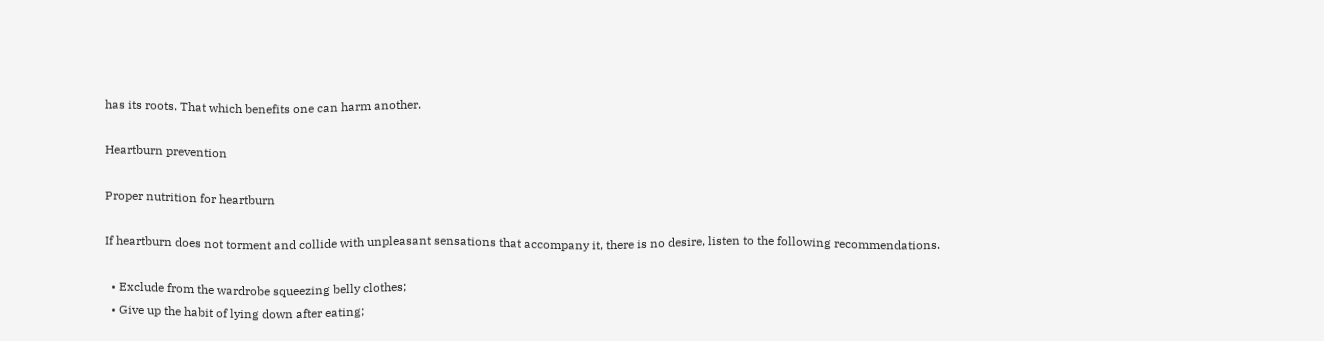has its roots. That which benefits one can harm another.

Heartburn prevention

Proper nutrition for heartburn

If heartburn does not torment and collide with unpleasant sensations that accompany it, there is no desire, listen to the following recommendations.

  • Exclude from the wardrobe squeezing belly clothes;
  • Give up the habit of lying down after eating;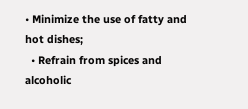• Minimize the use of fatty and hot dishes;
  • Refrain from spices and alcoholic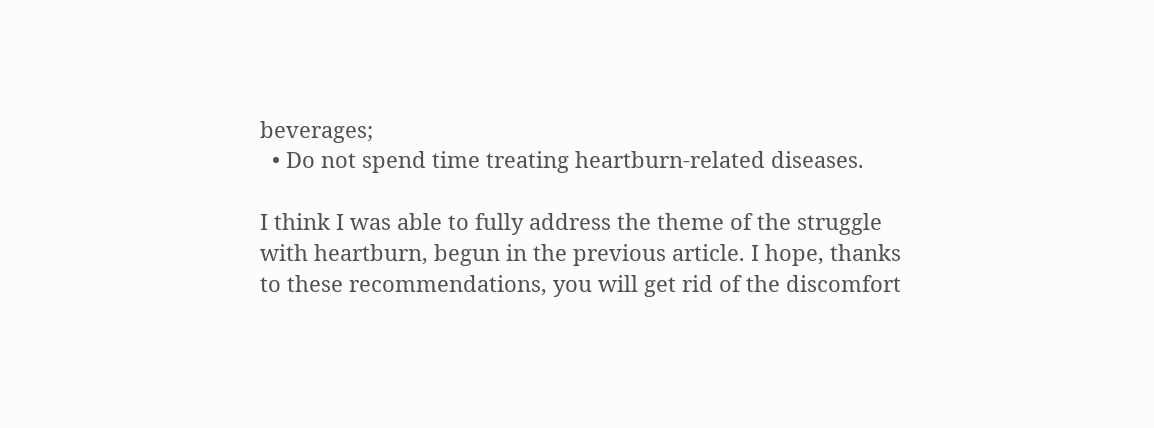beverages;
  • Do not spend time treating heartburn-related diseases.

I think I was able to fully address the theme of the struggle with heartburn, begun in the previous article. I hope, thanks to these recommendations, you will get rid of the discomfort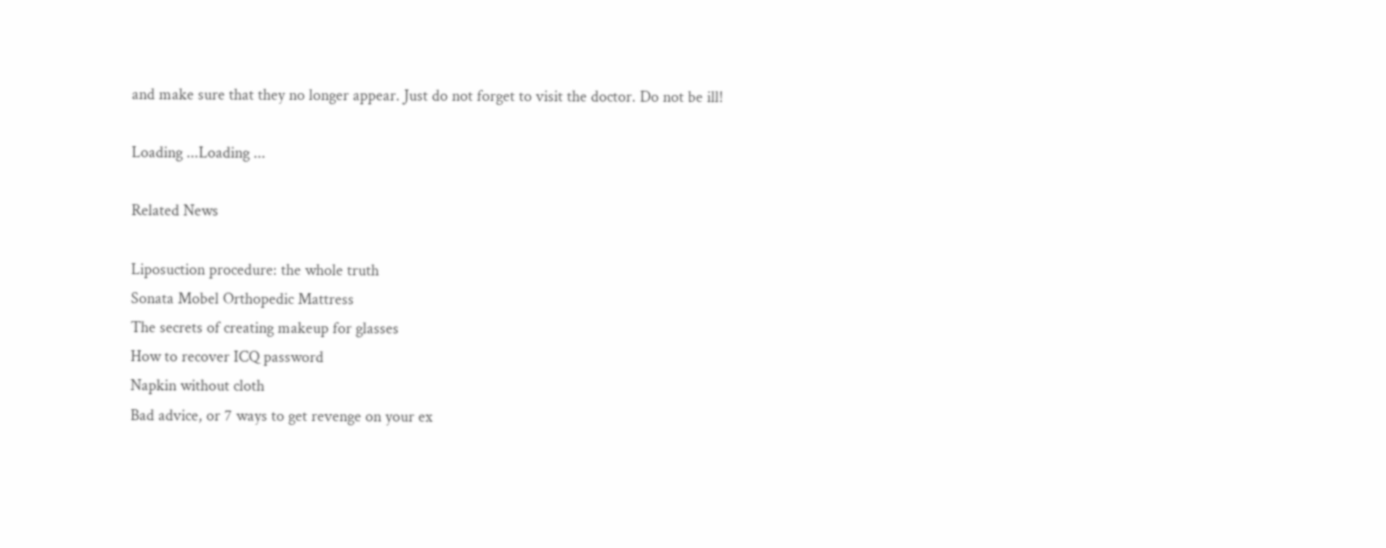and make sure that they no longer appear. Just do not forget to visit the doctor. Do not be ill!

Loading ...Loading ...

Related News

Liposuction procedure: the whole truth
Sonata Mobel Orthopedic Mattress
The secrets of creating makeup for glasses
How to recover ICQ password
Napkin without cloth
Bad advice, or 7 ways to get revenge on your ex